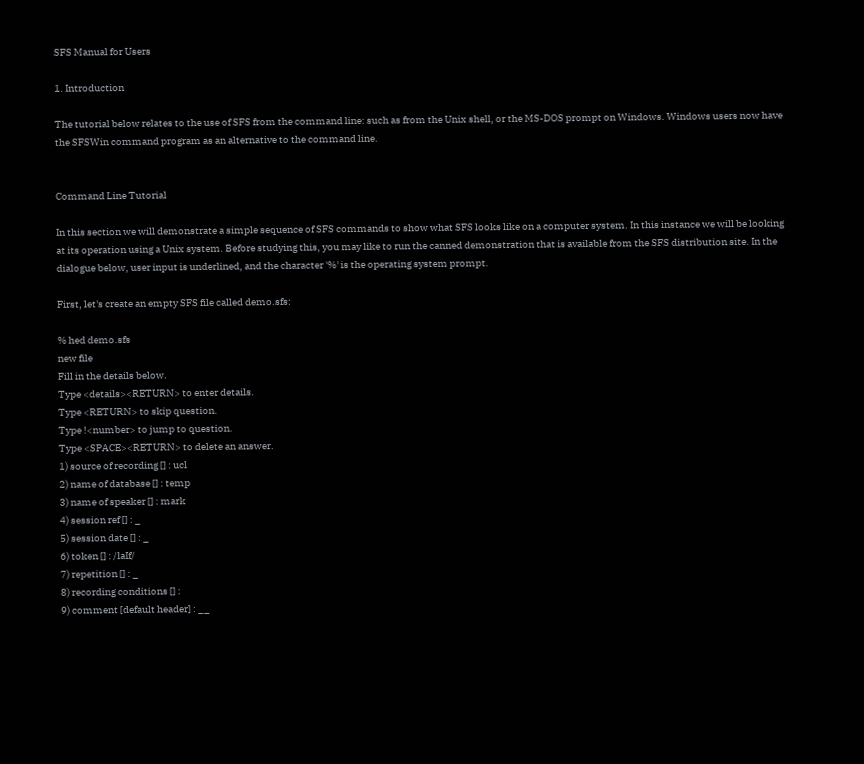SFS Manual for Users

1. Introduction

The tutorial below relates to the use of SFS from the command line: such as from the Unix shell, or the MS-DOS prompt on Windows. Windows users now have the SFSWin command program as an alternative to the command line.


Command Line Tutorial

In this section we will demonstrate a simple sequence of SFS commands to show what SFS looks like on a computer system. In this instance we will be looking at its operation using a Unix system. Before studying this, you may like to run the canned demonstration that is available from the SFS distribution site. In the dialogue below, user input is underlined, and the character '%' is the operating system prompt.

First, let's create an empty SFS file called demo.sfs:

% hed demo.sfs
new file
Fill in the details below.
Type <details><RETURN> to enter details.
Type <RETURN> to skip question.
Type !<number> to jump to question.
Type <SPACE><RETURN> to delete an answer.
1) source of recording [] : ucl
2) name of database [] : temp
3) name of speaker [] : mark
4) session ref [] : _
5) session date [] : _
6) token [] : /laIf/
7) repetition [] : _
8) recording conditions [] :
9) comment [default header] : __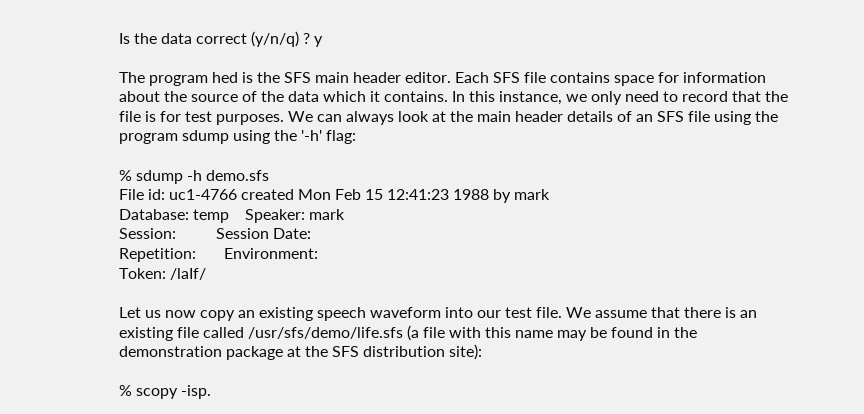Is the data correct (y/n/q) ? y

The program hed is the SFS main header editor. Each SFS file contains space for information about the source of the data which it contains. In this instance, we only need to record that the file is for test purposes. We can always look at the main header details of an SFS file using the program sdump using the '-h' flag:

% sdump -h demo.sfs
File id: uc1-4766 created Mon Feb 15 12:41:23 1988 by mark
Database: temp    Speaker: mark
Session:          Session Date:
Repetition:       Environment:
Token: /laIf/

Let us now copy an existing speech waveform into our test file. We assume that there is an existing file called /usr/sfs/demo/life.sfs (a file with this name may be found in the demonstration package at the SFS distribution site):

% scopy -isp.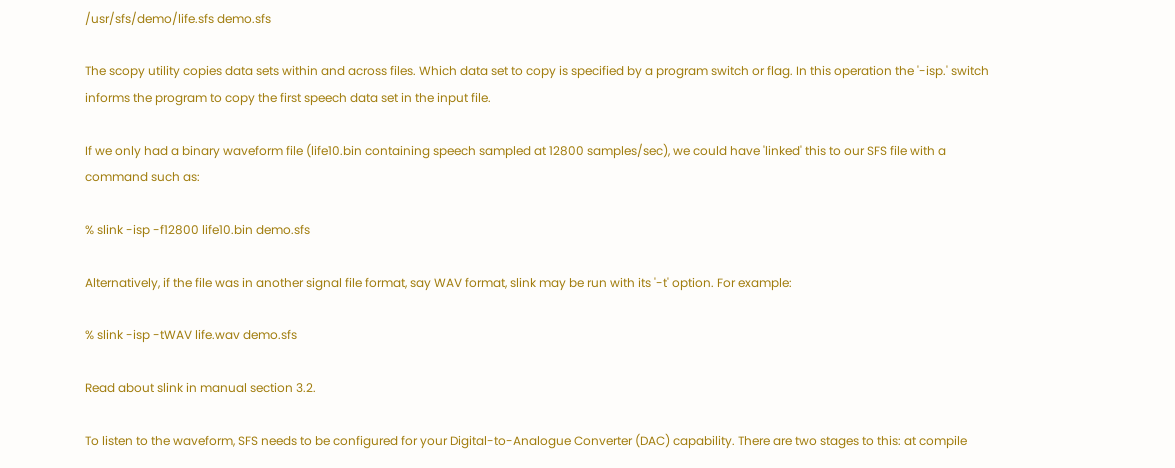/usr/sfs/demo/life.sfs demo.sfs

The scopy utility copies data sets within and across files. Which data set to copy is specified by a program switch or flag. In this operation the '-isp.' switch informs the program to copy the first speech data set in the input file.

If we only had a binary waveform file (life10.bin containing speech sampled at 12800 samples/sec), we could have 'linked' this to our SFS file with a command such as:

% slink -isp -f12800 life10.bin demo.sfs

Alternatively, if the file was in another signal file format, say WAV format, slink may be run with its '-t' option. For example:

% slink -isp -tWAV life.wav demo.sfs

Read about slink in manual section 3.2.

To listen to the waveform, SFS needs to be configured for your Digital-to-Analogue Converter (DAC) capability. There are two stages to this: at compile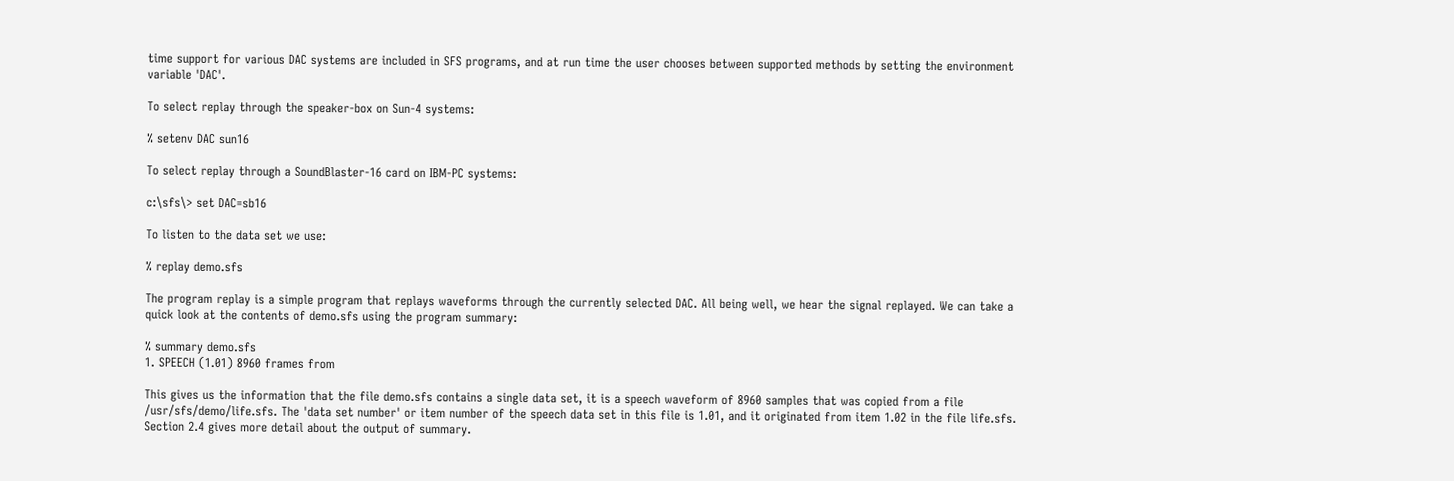time support for various DAC systems are included in SFS programs, and at run time the user chooses between supported methods by setting the environment variable 'DAC'.

To select replay through the speaker-box on Sun-4 systems:

% setenv DAC sun16

To select replay through a SoundBlaster-16 card on IBM-PC systems:

c:\sfs\> set DAC=sb16

To listen to the data set we use:

% replay demo.sfs

The program replay is a simple program that replays waveforms through the currently selected DAC. All being well, we hear the signal replayed. We can take a quick look at the contents of demo.sfs using the program summary:

% summary demo.sfs
1. SPEECH (1.01) 8960 frames from

This gives us the information that the file demo.sfs contains a single data set, it is a speech waveform of 8960 samples that was copied from a file /usr/sfs/demo/life.sfs. The 'data set number' or item number of the speech data set in this file is 1.01, and it originated from item 1.02 in the file life.sfs. Section 2.4 gives more detail about the output of summary.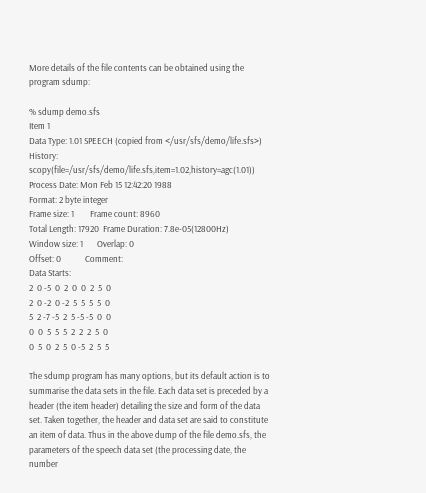More details of the file contents can be obtained using the program sdump:

% sdump demo.sfs
Item 1
Data Type: 1.01 SPEECH (copied from </usr/sfs/demo/life.sfs>)
History: scopy(file=/usr/sfs/demo/life.sfs,item=1.02,history=agc(1.01))
Process Date: Mon Feb 15 12:42:20 1988
Format: 2 byte integer
Frame size: 1        Frame count: 8960
Total Length: 17920  Frame Duration: 7.8e-05(12800Hz)
Window size: 1       Overlap: 0
Offset: 0            Comment:
Data Starts:
2  0 -5  0  2  0  0  2  5  0
2  0 -2  0 -2  5  5  5  5  0
5  2 -7 -5  2  5 -5 -5  0  0
0  0  5  5  5  2  2  2  5  0
0  5  0  2  5  0 -5  2  5  5

The sdump program has many options, but its default action is to summarise the data sets in the file. Each data set is preceded by a header (the item header) detailing the size and form of the data set. Taken together, the header and data set are said to constitute an item of data. Thus in the above dump of the file demo.sfs, the parameters of the speech data set (the processing date, the number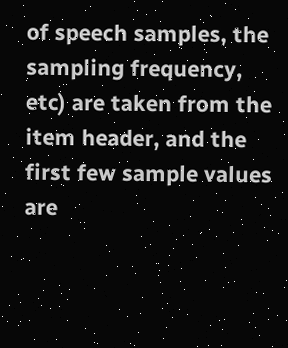of speech samples, the sampling frequency, etc) are taken from the item header, and the first few sample values are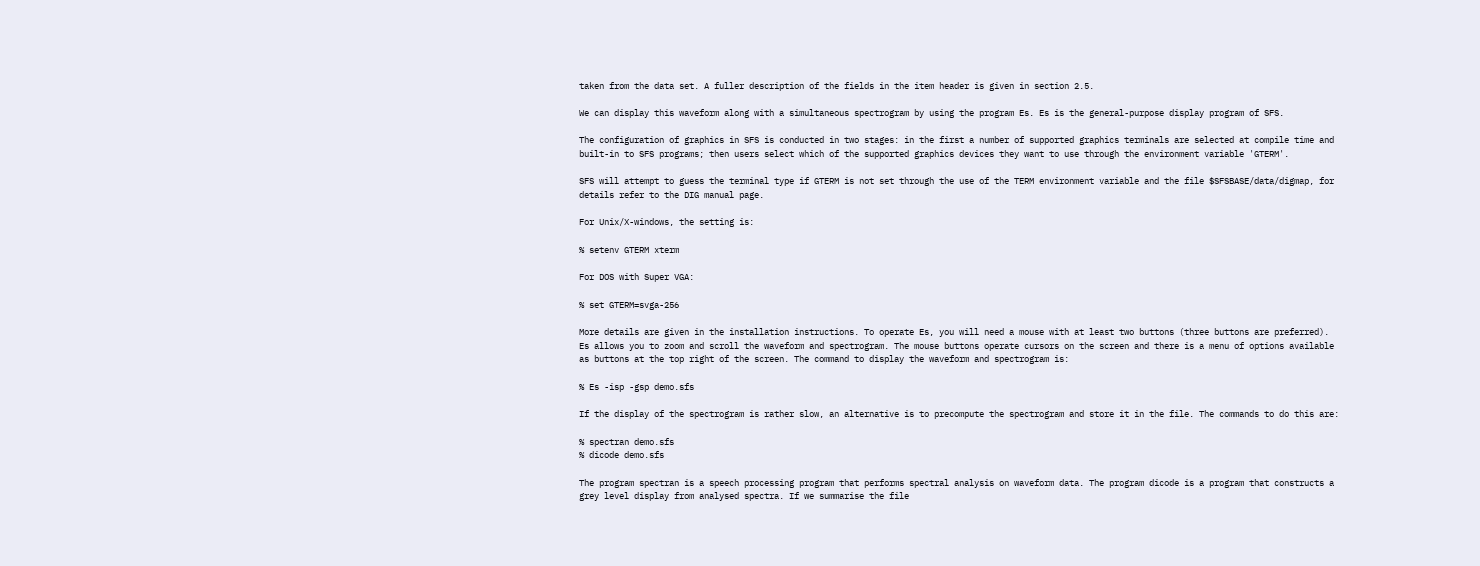taken from the data set. A fuller description of the fields in the item header is given in section 2.5.

We can display this waveform along with a simultaneous spectrogram by using the program Es. Es is the general-purpose display program of SFS.

The configuration of graphics in SFS is conducted in two stages: in the first a number of supported graphics terminals are selected at compile time and built-in to SFS programs; then users select which of the supported graphics devices they want to use through the environment variable 'GTERM'.

SFS will attempt to guess the terminal type if GTERM is not set through the use of the TERM environment variable and the file $SFSBASE/data/digmap, for details refer to the DIG manual page.

For Unix/X-windows, the setting is:

% setenv GTERM xterm

For DOS with Super VGA:

% set GTERM=svga-256

More details are given in the installation instructions. To operate Es, you will need a mouse with at least two buttons (three buttons are preferred). Es allows you to zoom and scroll the waveform and spectrogram. The mouse buttons operate cursors on the screen and there is a menu of options available as buttons at the top right of the screen. The command to display the waveform and spectrogram is:

% Es -isp -gsp demo.sfs

If the display of the spectrogram is rather slow, an alternative is to precompute the spectrogram and store it in the file. The commands to do this are:

% spectran demo.sfs
% dicode demo.sfs

The program spectran is a speech processing program that performs spectral analysis on waveform data. The program dicode is a program that constructs a grey level display from analysed spectra. If we summarise the file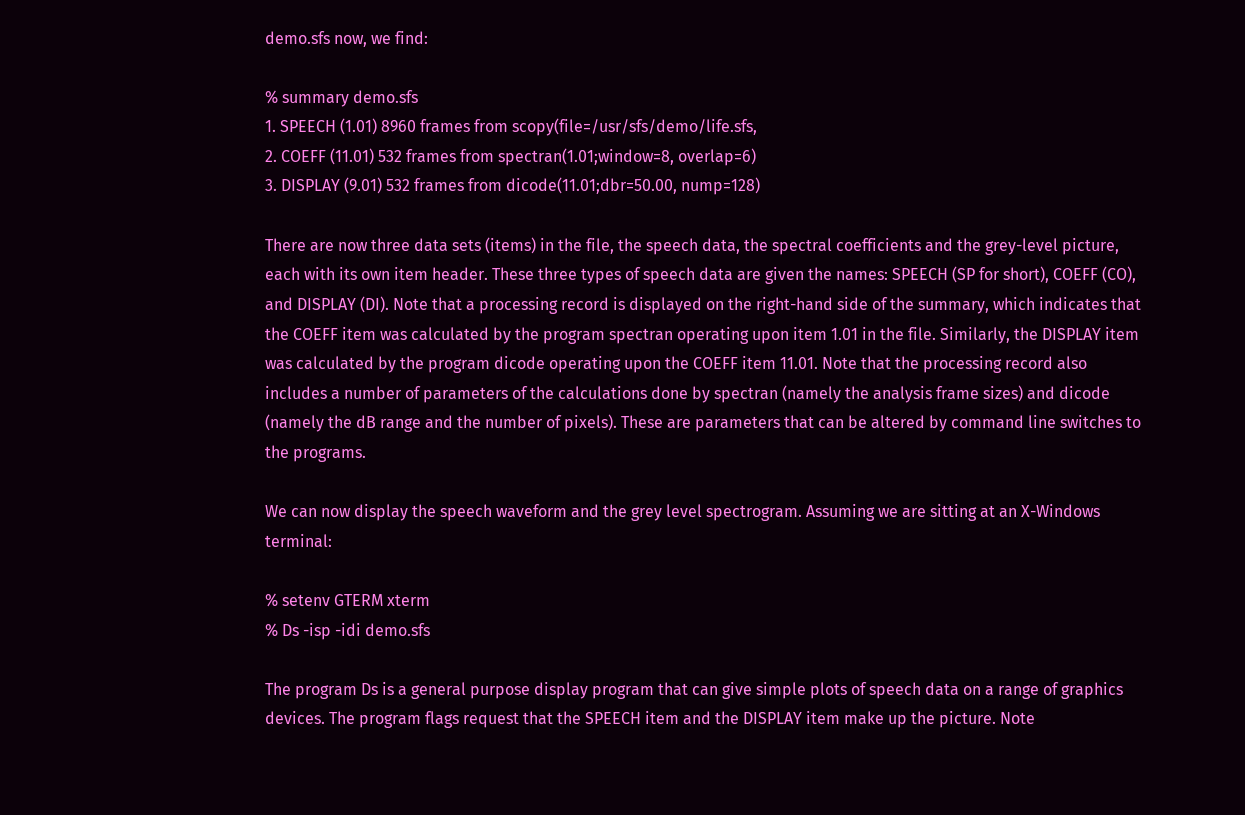demo.sfs now, we find:

% summary demo.sfs
1. SPEECH (1.01) 8960 frames from scopy(file=/usr/sfs/demo/life.sfs,
2. COEFF (11.01) 532 frames from spectran(1.01;window=8, overlap=6)
3. DISPLAY (9.01) 532 frames from dicode(11.01;dbr=50.00, nump=128)

There are now three data sets (items) in the file, the speech data, the spectral coefficients and the grey-level picture, each with its own item header. These three types of speech data are given the names: SPEECH (SP for short), COEFF (CO), and DISPLAY (DI). Note that a processing record is displayed on the right-hand side of the summary, which indicates that the COEFF item was calculated by the program spectran operating upon item 1.01 in the file. Similarly, the DISPLAY item was calculated by the program dicode operating upon the COEFF item 11.01. Note that the processing record also includes a number of parameters of the calculations done by spectran (namely the analysis frame sizes) and dicode (namely the dB range and the number of pixels). These are parameters that can be altered by command line switches to the programs.

We can now display the speech waveform and the grey level spectrogram. Assuming we are sitting at an X-Windows terminal:

% setenv GTERM xterm
% Ds -isp -idi demo.sfs

The program Ds is a general purpose display program that can give simple plots of speech data on a range of graphics devices. The program flags request that the SPEECH item and the DISPLAY item make up the picture. Note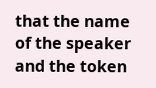that the name of the speaker and the token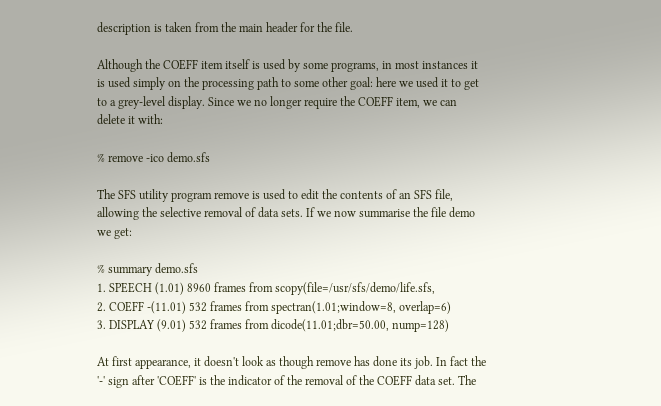description is taken from the main header for the file.

Although the COEFF item itself is used by some programs, in most instances it is used simply on the processing path to some other goal: here we used it to get to a grey-level display. Since we no longer require the COEFF item, we can delete it with:

% remove -ico demo.sfs

The SFS utility program remove is used to edit the contents of an SFS file, allowing the selective removal of data sets. If we now summarise the file demo we get:

% summary demo.sfs
1. SPEECH (1.01) 8960 frames from scopy(file=/usr/sfs/demo/life.sfs,
2. COEFF -(11.01) 532 frames from spectran(1.01;window=8, overlap=6)
3. DISPLAY (9.01) 532 frames from dicode(11.01;dbr=50.00, nump=128)

At first appearance, it doesn't look as though remove has done its job. In fact the '-' sign after 'COEFF' is the indicator of the removal of the COEFF data set. The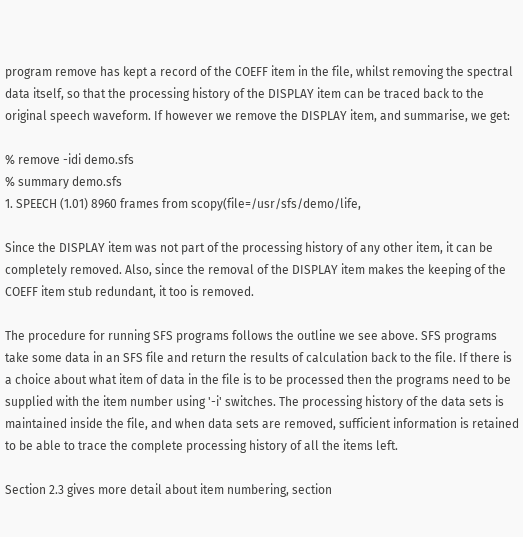program remove has kept a record of the COEFF item in the file, whilst removing the spectral data itself, so that the processing history of the DISPLAY item can be traced back to the original speech waveform. If however we remove the DISPLAY item, and summarise, we get:

% remove -idi demo.sfs
% summary demo.sfs
1. SPEECH (1.01) 8960 frames from scopy(file=/usr/sfs/demo/life,

Since the DISPLAY item was not part of the processing history of any other item, it can be completely removed. Also, since the removal of the DISPLAY item makes the keeping of the COEFF item stub redundant, it too is removed.

The procedure for running SFS programs follows the outline we see above. SFS programs take some data in an SFS file and return the results of calculation back to the file. If there is a choice about what item of data in the file is to be processed then the programs need to be supplied with the item number using '-i' switches. The processing history of the data sets is maintained inside the file, and when data sets are removed, sufficient information is retained to be able to trace the complete processing history of all the items left.

Section 2.3 gives more detail about item numbering, section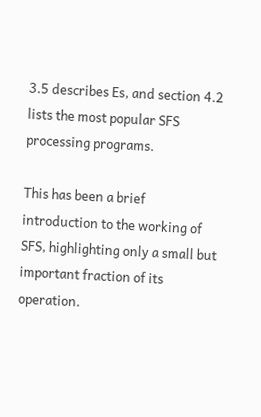3.5 describes Es, and section 4.2 lists the most popular SFS processing programs.

This has been a brief introduction to the working of SFS, highlighting only a small but important fraction of its operation.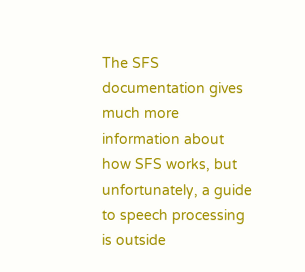The SFS documentation gives much more information about how SFS works, but unfortunately, a guide to speech processing is outside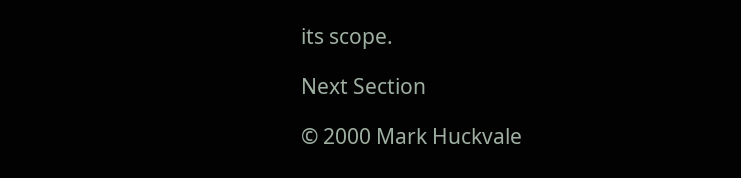its scope.

Next Section

© 2000 Mark Huckvale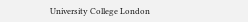University College London